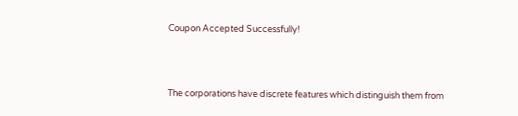Coupon Accepted Successfully!



The corporations have discrete features which distinguish them from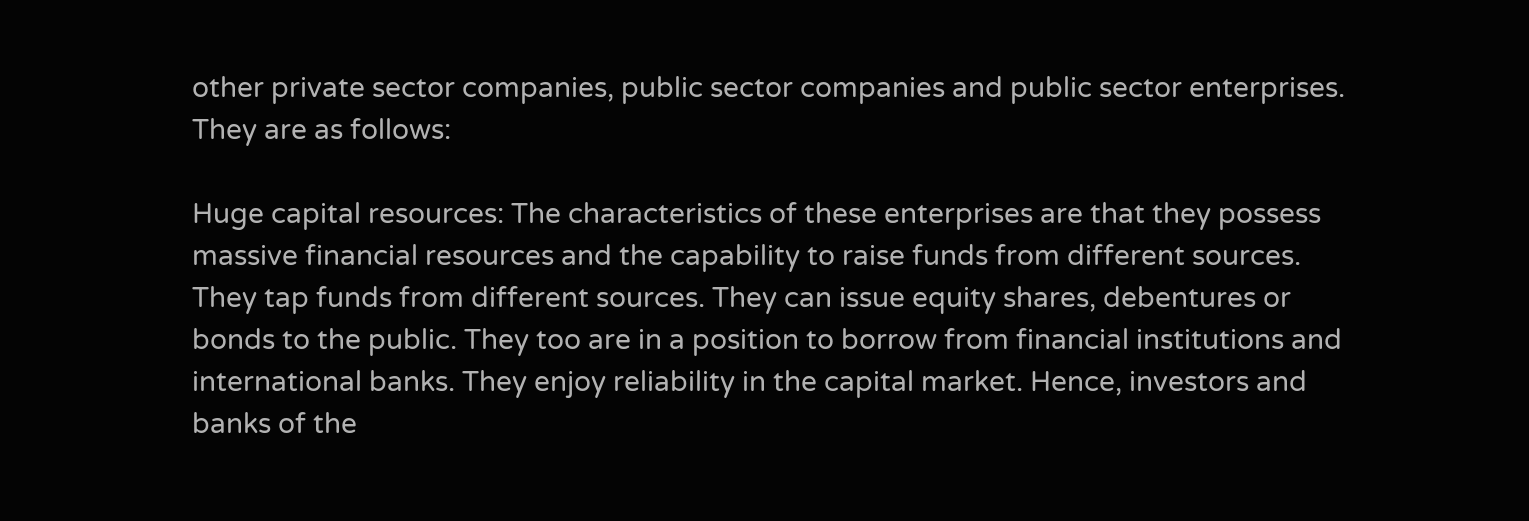other private sector companies, public sector companies and public sector enterprises. They are as follows:

Huge capital resources: The characteristics of these enterprises are that they possess massive financial resources and the capability to raise funds from different sources. They tap funds from different sources. They can issue equity shares, debentures or bonds to the public. They too are in a position to borrow from financial institutions and international banks. They enjoy reliability in the capital market. Hence, investors and banks of the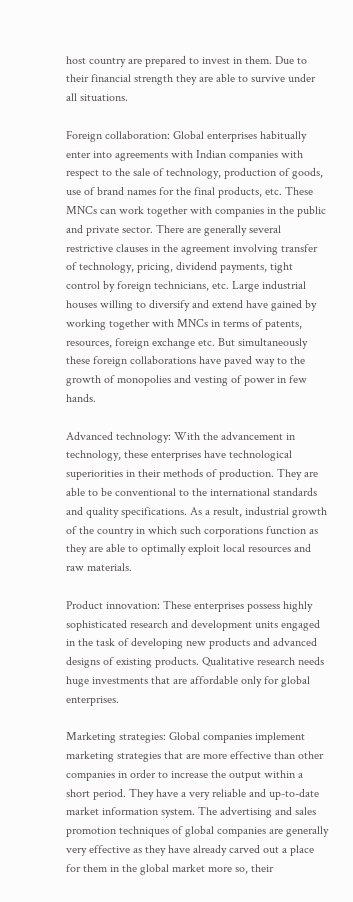host country are prepared to invest in them. Due to their financial strength they are able to survive under all situations.

Foreign collaboration: Global enterprises habitually enter into agreements with Indian companies with respect to the sale of technology, production of goods, use of brand names for the final products, etc. These MNCs can work together with companies in the public and private sector. There are generally several restrictive clauses in the agreement involving transfer of technology, pricing, dividend payments, tight control by foreign technicians, etc. Large industrial houses willing to diversify and extend have gained by working together with MNCs in terms of patents, resources, foreign exchange etc. But simultaneously these foreign collaborations have paved way to the growth of monopolies and vesting of power in few hands.

Advanced technology: With the advancement in technology, these enterprises have technological superiorities in their methods of production. They are able to be conventional to the international standards and quality specifications. As a result, industrial growth of the country in which such corporations function as they are able to optimally exploit local resources and raw materials.

Product innovation: These enterprises possess highly sophisticated research and development units engaged in the task of developing new products and advanced designs of existing products. Qualitative research needs huge investments that are affordable only for global enterprises.

Marketing strategies: Global companies implement marketing strategies that are more effective than other companies in order to increase the output within a short period. They have a very reliable and up-to-date market information system. The advertising and sales promotion techniques of global companies are generally very effective as they have already carved out a place for them in the global market more so, their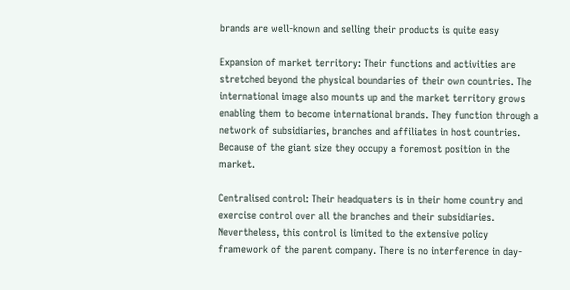brands are well-known and selling their products is quite easy

Expansion of market territory: Their functions and activities are stretched beyond the physical boundaries of their own countries. The international image also mounts up and the market territory grows enabling them to become international brands. They function through a network of subsidiaries, branches and affiliates in host countries. Because of the giant size they occupy a foremost position in the market.

Centralised control: Their headquaters is in their home country and exercise control over all the branches and their subsidiaries. Nevertheless, this control is limited to the extensive policy framework of the parent company. There is no interference in day-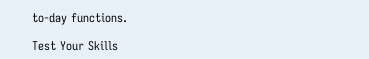to-day functions.

Test Your Skills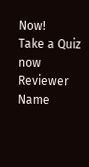Now!
Take a Quiz now
Reviewer Name